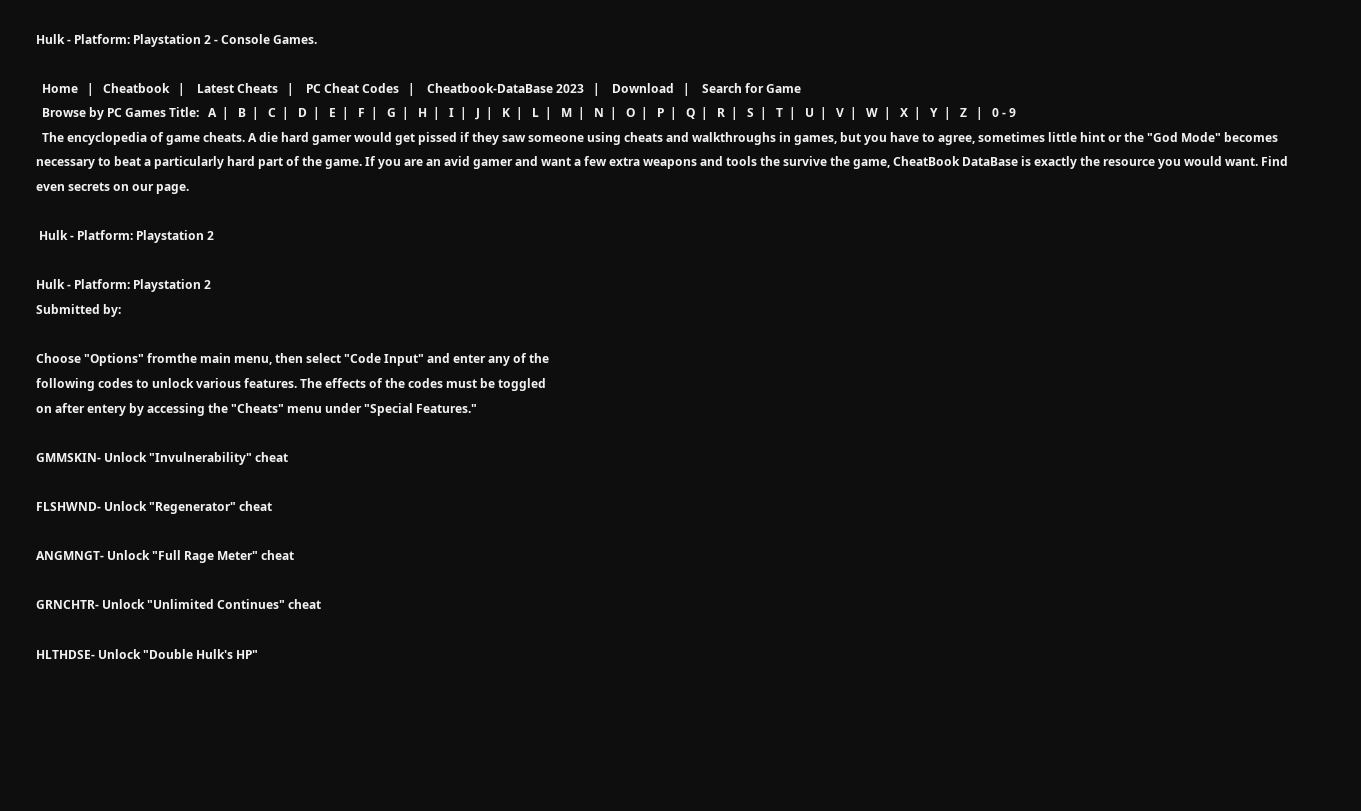Hulk - Platform: Playstation 2 - Console Games.

  Home   |   Cheatbook   |    Latest Cheats   |    PC Cheat Codes   |    Cheatbook-DataBase 2023   |    Download   |    Search for Game
  Browse by PC Games Title:   A  |   B  |   C  |   D  |   E  |   F  |   G  |   H  |   I  |   J  |   K  |   L  |   M  |   N  |   O  |   P  |   Q  |   R  |   S  |   T  |   U  |   V  |   W  |   X  |   Y  |   Z   |   0 - 9
  The encyclopedia of game cheats. A die hard gamer would get pissed if they saw someone using cheats and walkthroughs in games, but you have to agree, sometimes little hint or the "God Mode" becomes necessary to beat a particularly hard part of the game. If you are an avid gamer and want a few extra weapons and tools the survive the game, CheatBook DataBase is exactly the resource you would want. Find even secrets on our page.

 Hulk - Platform: Playstation 2

Hulk - Platform: Playstation 2
Submitted by:

Choose "Options" fromthe main menu, then select "Code Input" and enter any of the
following codes to unlock various features. The effects of the codes must be toggled
on after entery by accessing the "Cheats" menu under "Special Features."

GMMSKIN- Unlock "Invulnerability" cheat

FLSHWND- Unlock "Regenerator" cheat

ANGMNGT- Unlock "Full Rage Meter" cheat

GRNCHTR- Unlock "Unlimited Continues" cheat

HLTHDSE- Unlock "Double Hulk's HP"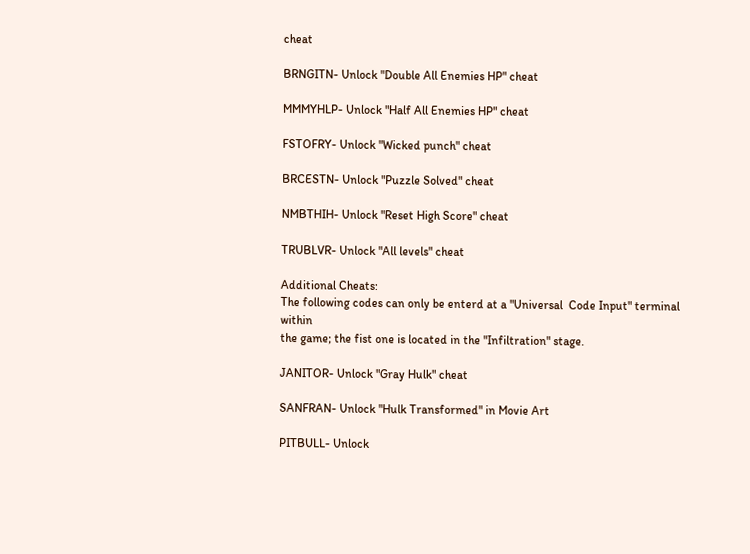cheat

BRNGITN- Unlock "Double All Enemies HP" cheat

MMMYHLP- Unlock "Half All Enemies HP" cheat

FSTOFRY- Unlock "Wicked punch" cheat

BRCESTN- Unlock "Puzzle Solved" cheat

NMBTHIH- Unlock "Reset High Score" cheat

TRUBLVR- Unlock "All levels" cheat

Additional Cheats:
The following codes can only be enterd at a "Universal  Code Input" terminal within
the game; the fist one is located in the "Infiltration" stage.

JANITOR- Unlock "Gray Hulk" cheat

SANFRAN- Unlock "Hulk Transformed" in Movie Art

PITBULL- Unlock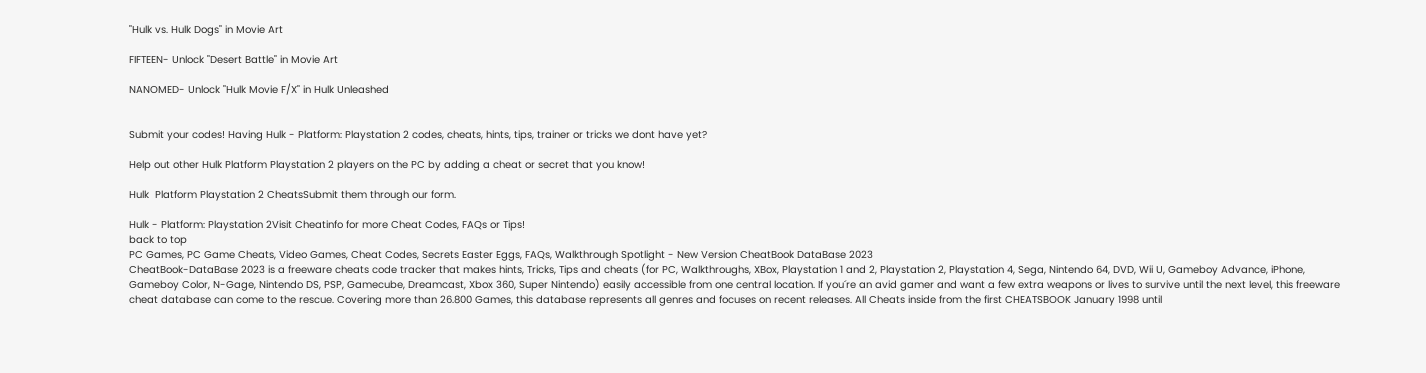"Hulk vs. Hulk Dogs" in Movie Art

FIFTEEN- Unlock "Desert Battle" in Movie Art

NANOMED- Unlock "Hulk Movie F/X" in Hulk Unleashed


Submit your codes! Having Hulk - Platform: Playstation 2 codes, cheats, hints, tips, trainer or tricks we dont have yet?

Help out other Hulk Platform Playstation 2 players on the PC by adding a cheat or secret that you know!

Hulk  Platform Playstation 2 CheatsSubmit them through our form.

Hulk - Platform: Playstation 2Visit Cheatinfo for more Cheat Codes, FAQs or Tips!
back to top
PC Games, PC Game Cheats, Video Games, Cheat Codes, Secrets Easter Eggs, FAQs, Walkthrough Spotlight - New Version CheatBook DataBase 2023
CheatBook-DataBase 2023 is a freeware cheats code tracker that makes hints, Tricks, Tips and cheats (for PC, Walkthroughs, XBox, Playstation 1 and 2, Playstation 2, Playstation 4, Sega, Nintendo 64, DVD, Wii U, Gameboy Advance, iPhone, Gameboy Color, N-Gage, Nintendo DS, PSP, Gamecube, Dreamcast, Xbox 360, Super Nintendo) easily accessible from one central location. If you´re an avid gamer and want a few extra weapons or lives to survive until the next level, this freeware cheat database can come to the rescue. Covering more than 26.800 Games, this database represents all genres and focuses on recent releases. All Cheats inside from the first CHEATSBOOK January 1998 until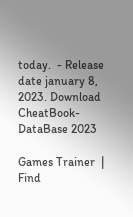today.  - Release date january 8, 2023. Download CheatBook-DataBase 2023

Games Trainer  |   Find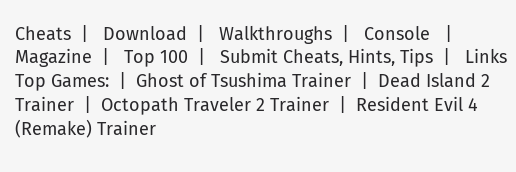Cheats  |   Download  |   Walkthroughs  |   Console   |   Magazine  |   Top 100  |   Submit Cheats, Hints, Tips  |   Links
Top Games:  |  Ghost of Tsushima Trainer  |  Dead Island 2 Trainer  |  Octopath Traveler 2 Trainer  |  Resident Evil 4 (Remake) Trainer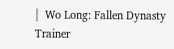|  Wo Long: Fallen Dynasty Trainer